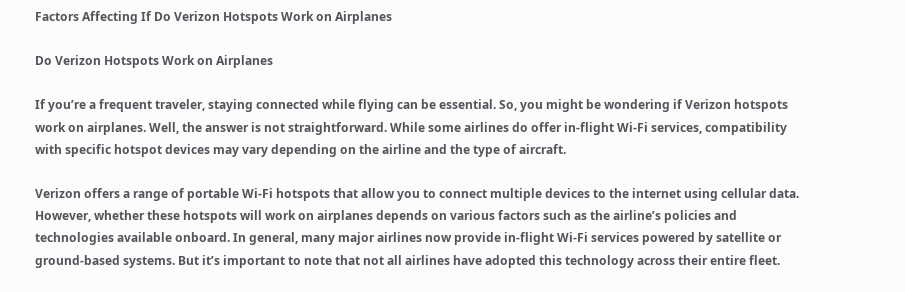Factors Affecting If Do Verizon Hotspots Work on Airplanes

Do Verizon Hotspots Work on Airplanes

If you’re a frequent traveler, staying connected while flying can be essential. So, you might be wondering if Verizon hotspots work on airplanes. Well, the answer is not straightforward. While some airlines do offer in-flight Wi-Fi services, compatibility with specific hotspot devices may vary depending on the airline and the type of aircraft.

Verizon offers a range of portable Wi-Fi hotspots that allow you to connect multiple devices to the internet using cellular data. However, whether these hotspots will work on airplanes depends on various factors such as the airline’s policies and technologies available onboard. In general, many major airlines now provide in-flight Wi-Fi services powered by satellite or ground-based systems. But it’s important to note that not all airlines have adopted this technology across their entire fleet.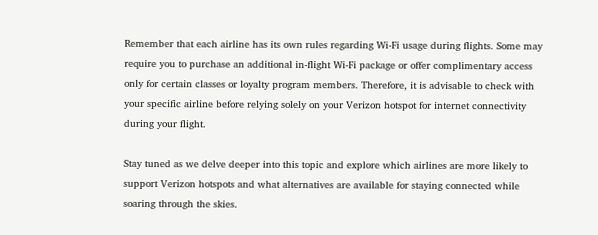Remember that each airline has its own rules regarding Wi-Fi usage during flights. Some may require you to purchase an additional in-flight Wi-Fi package or offer complimentary access only for certain classes or loyalty program members. Therefore, it is advisable to check with your specific airline before relying solely on your Verizon hotspot for internet connectivity during your flight.

Stay tuned as we delve deeper into this topic and explore which airlines are more likely to support Verizon hotspots and what alternatives are available for staying connected while soaring through the skies.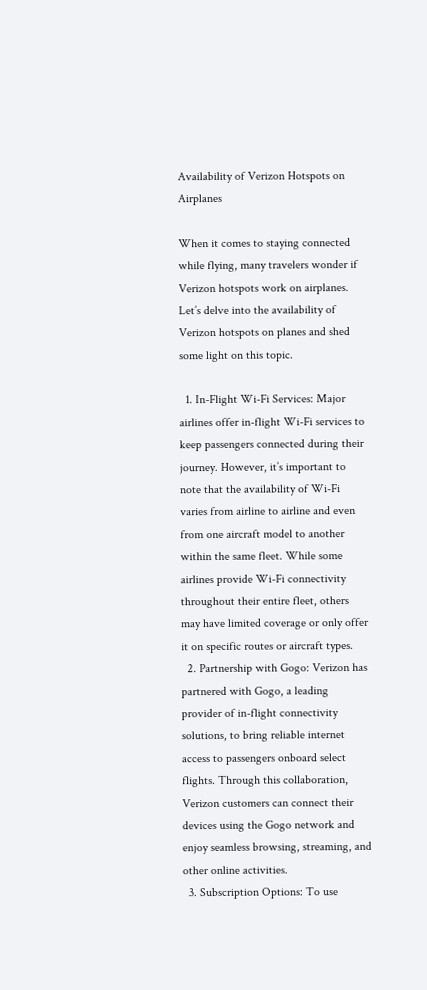Availability of Verizon Hotspots on Airplanes

When it comes to staying connected while flying, many travelers wonder if Verizon hotspots work on airplanes. Let’s delve into the availability of Verizon hotspots on planes and shed some light on this topic.

  1. In-Flight Wi-Fi Services: Major airlines offer in-flight Wi-Fi services to keep passengers connected during their journey. However, it’s important to note that the availability of Wi-Fi varies from airline to airline and even from one aircraft model to another within the same fleet. While some airlines provide Wi-Fi connectivity throughout their entire fleet, others may have limited coverage or only offer it on specific routes or aircraft types.
  2. Partnership with Gogo: Verizon has partnered with Gogo, a leading provider of in-flight connectivity solutions, to bring reliable internet access to passengers onboard select flights. Through this collaboration, Verizon customers can connect their devices using the Gogo network and enjoy seamless browsing, streaming, and other online activities.
  3. Subscription Options: To use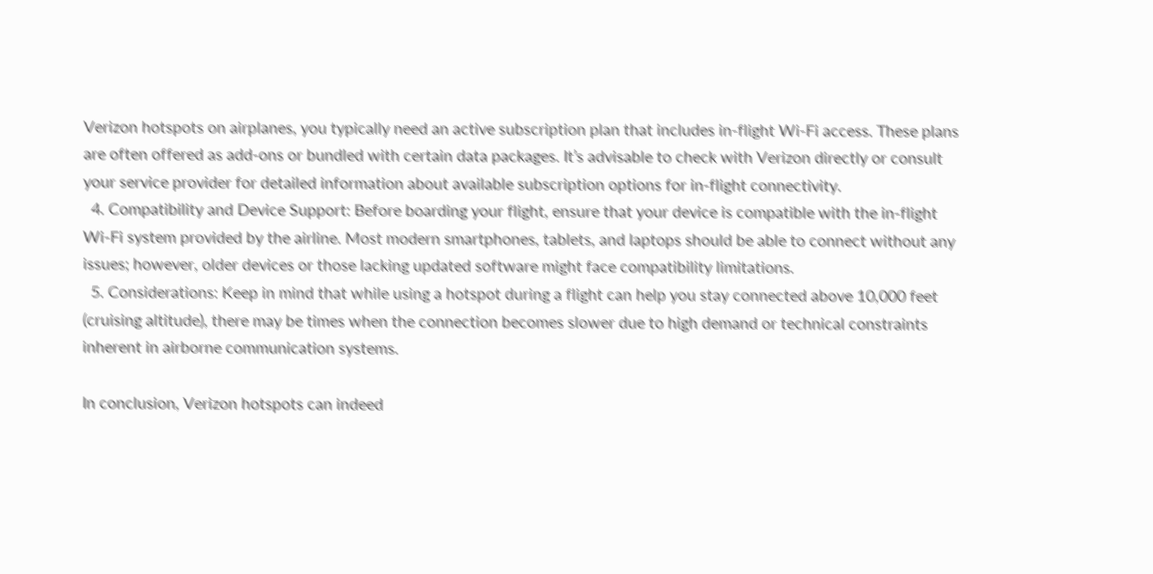Verizon hotspots on airplanes, you typically need an active subscription plan that includes in-flight Wi-Fi access. These plans are often offered as add-ons or bundled with certain data packages. It’s advisable to check with Verizon directly or consult your service provider for detailed information about available subscription options for in-flight connectivity.
  4. Compatibility and Device Support: Before boarding your flight, ensure that your device is compatible with the in-flight Wi-Fi system provided by the airline. Most modern smartphones, tablets, and laptops should be able to connect without any issues; however, older devices or those lacking updated software might face compatibility limitations.
  5. Considerations: Keep in mind that while using a hotspot during a flight can help you stay connected above 10,000 feet (cruising altitude), there may be times when the connection becomes slower due to high demand or technical constraints inherent in airborne communication systems.

In conclusion, Verizon hotspots can indeed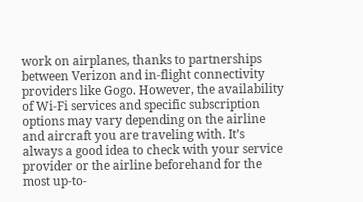work on airplanes, thanks to partnerships between Verizon and in-flight connectivity providers like Gogo. However, the availability of Wi-Fi services and specific subscription options may vary depending on the airline and aircraft you are traveling with. It’s always a good idea to check with your service provider or the airline beforehand for the most up-to-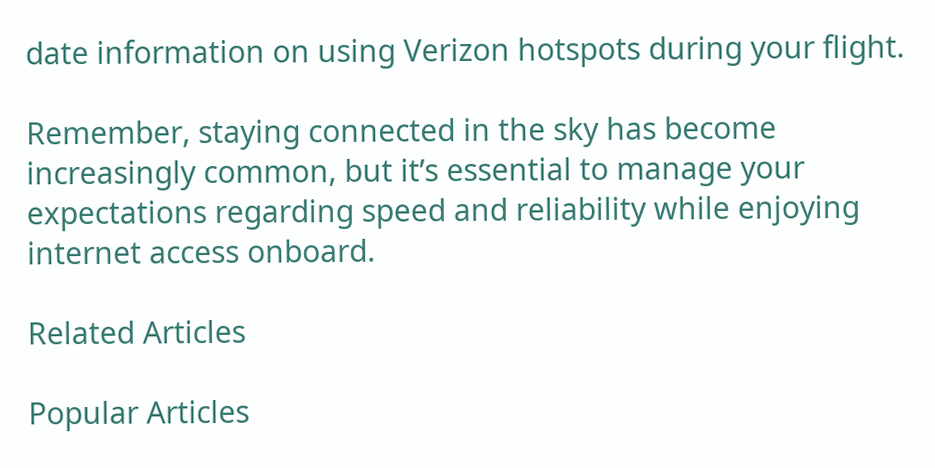date information on using Verizon hotspots during your flight.

Remember, staying connected in the sky has become increasingly common, but it’s essential to manage your expectations regarding speed and reliability while enjoying internet access onboard.

Related Articles

Popular Articles